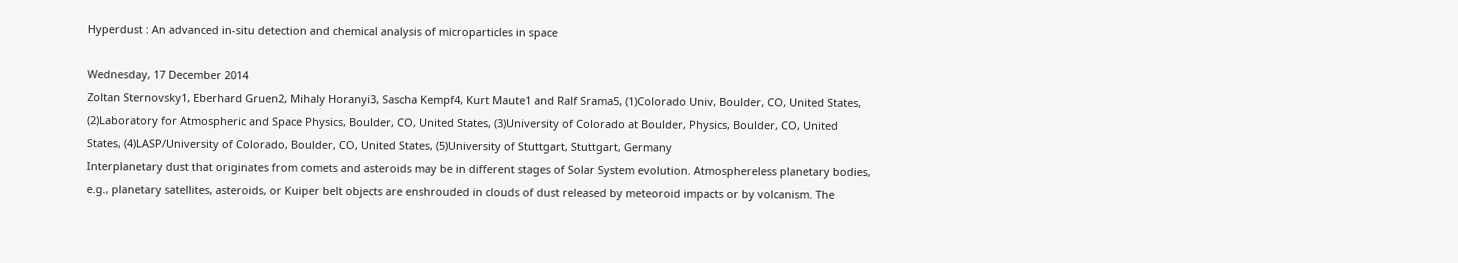Hyperdust : An advanced in-situ detection and chemical analysis of microparticles in space

Wednesday, 17 December 2014
Zoltan Sternovsky1, Eberhard Gruen2, Mihaly Horanyi3, Sascha Kempf4, Kurt Maute1 and Ralf Srama5, (1)Colorado Univ, Boulder, CO, United States, (2)Laboratory for Atmospheric and Space Physics, Boulder, CO, United States, (3)University of Colorado at Boulder, Physics, Boulder, CO, United States, (4)LASP/University of Colorado, Boulder, CO, United States, (5)University of Stuttgart, Stuttgart, Germany
Interplanetary dust that originates from comets and asteroids may be in different stages of Solar System evolution. Atmosphereless planetary bodies, e.g., planetary satellites, asteroids, or Kuiper belt objects are enshrouded in clouds of dust released by meteoroid impacts or by volcanism. The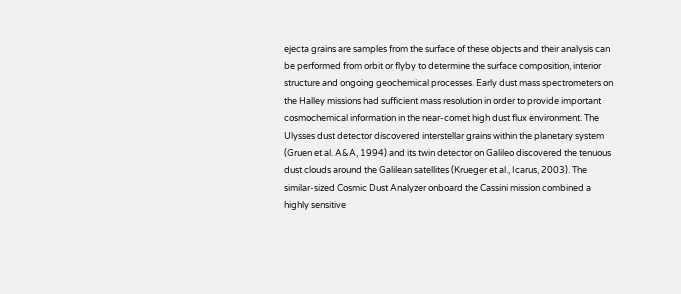ejecta grains are samples from the surface of these objects and their analysis can be performed from orbit or flyby to determine the surface composition, interior structure and ongoing geochemical processes. Early dust mass spectrometers on the Halley missions had sufficient mass resolution in order to provide important cosmochemical information in the near-comet high dust flux environment. The Ulysses dust detector discovered interstellar grains within the planetary system (Gruen et al. A&A, 1994) and its twin detector on Galileo discovered the tenuous dust clouds around the Galilean satellites (Krueger et al., Icarus, 2003). The similar-sized Cosmic Dust Analyzer onboard the Cassini mission combined a highly sensitive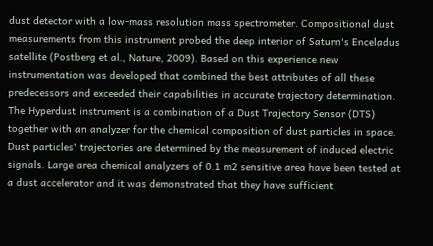dust detector with a low-mass resolution mass spectrometer. Compositional dust measurements from this instrument probed the deep interior of Saturn's Enceladus satellite (Postberg et al., Nature, 2009). Based on this experience new instrumentation was developed that combined the best attributes of all these predecessors and exceeded their capabilities in accurate trajectory determination. The Hyperdust instrument is a combination of a Dust Trajectory Sensor (DTS) together with an analyzer for the chemical composition of dust particles in space. Dust particles' trajectories are determined by the measurement of induced electric signals. Large area chemical analyzers of 0.1 m2 sensitive area have been tested at a dust accelerator and it was demonstrated that they have sufficient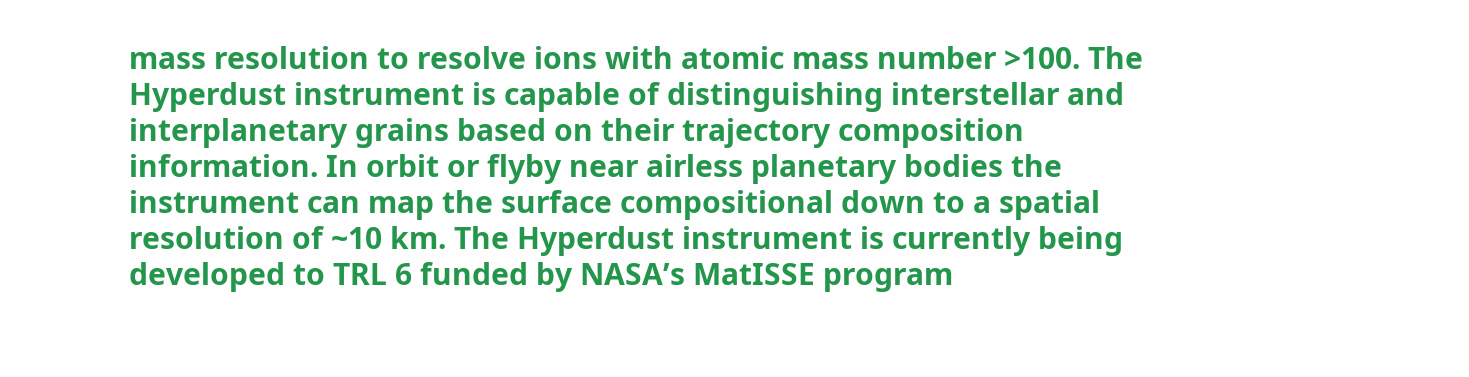mass resolution to resolve ions with atomic mass number >100. The Hyperdust instrument is capable of distinguishing interstellar and interplanetary grains based on their trajectory composition information. In orbit or flyby near airless planetary bodies the instrument can map the surface compositional down to a spatial resolution of ~10 km. The Hyperdust instrument is currently being developed to TRL 6 funded by NASA’s MatISSE program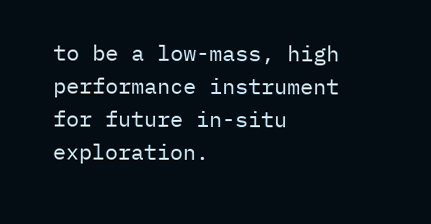to be a low-mass, high performance instrument for future in-situ exploration.